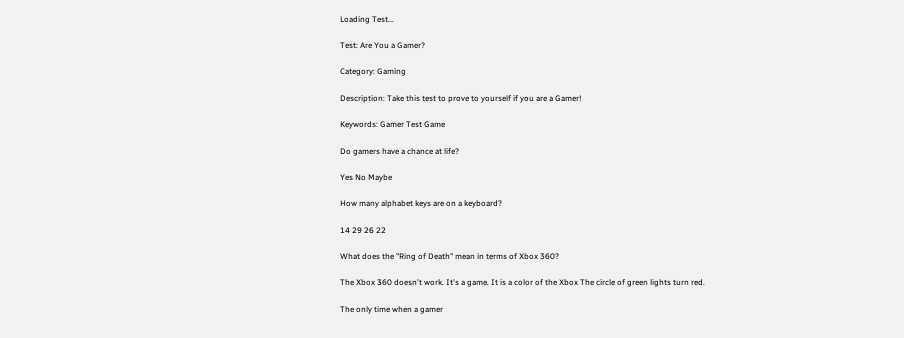Loading Test...

Test: Are You a Gamer?

Category: Gaming

Description: Take this test to prove to yourself if you are a Gamer!

Keywords: Gamer Test Game

Do gamers have a chance at life?

Yes No Maybe

How many alphabet keys are on a keyboard?

14 29 26 22

What does the "Ring of Death" mean in terms of Xbox 360?

The Xbox 360 doesn't work. It's a game. It is a color of the Xbox The circle of green lights turn red.

The only time when a gamer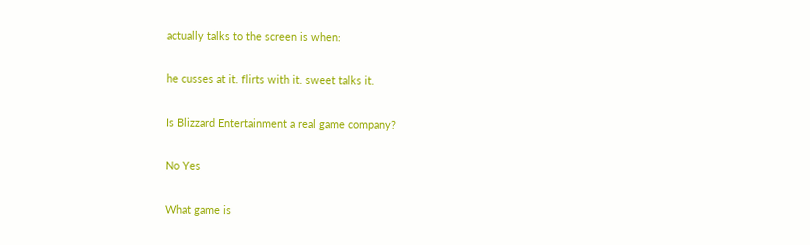actually talks to the screen is when:

he cusses at it. flirts with it. sweet talks it.

Is Blizzard Entertainment a real game company?

No Yes

What game is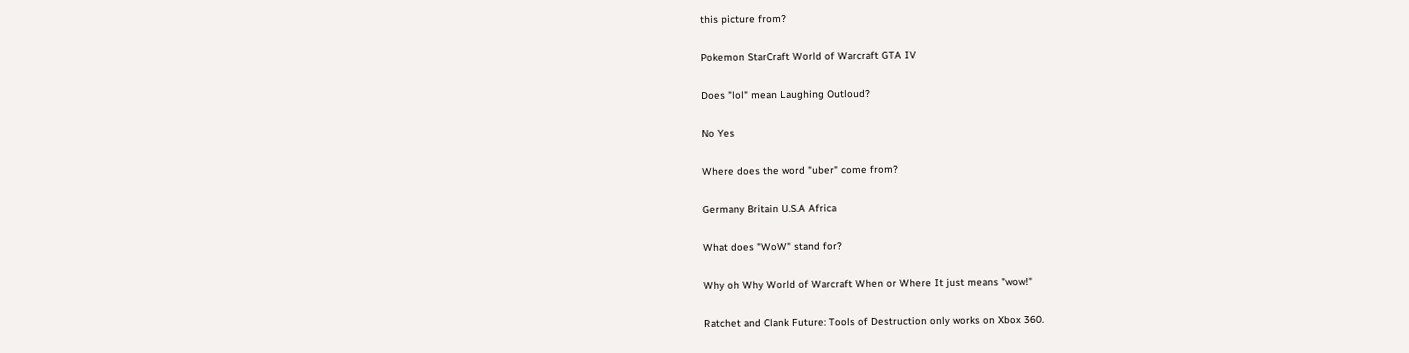this picture from?

Pokemon StarCraft World of Warcraft GTA IV

Does "lol" mean Laughing Outloud?

No Yes

Where does the word "uber" come from?

Germany Britain U.S.A Africa

What does "WoW" stand for?

Why oh Why World of Warcraft When or Where It just means "wow!"

Ratchet and Clank Future: Tools of Destruction only works on Xbox 360.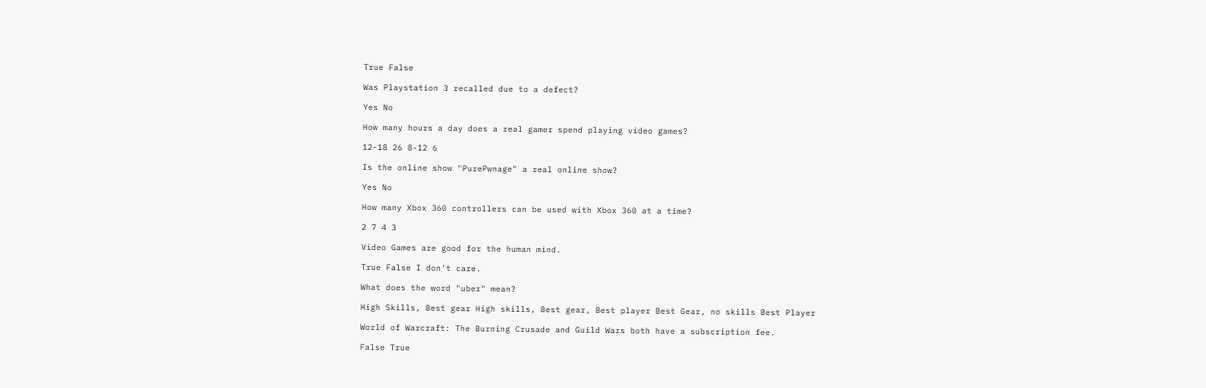True False

Was Playstation 3 recalled due to a defect?

Yes No

How many hours a day does a real gamer spend playing video games?

12-18 26 8-12 6

Is the online show "PurePwnage" a real online show?

Yes No

How many Xbox 360 controllers can be used with Xbox 360 at a time?

2 7 4 3

Video Games are good for the human mind.

True False I don't care.

What does the word "uber" mean?

High Skills, Best gear High skills, Best gear, Best player Best Gear, no skills Best Player

World of Warcraft: The Burning Crusade and Guild Wars both have a subscription fee.

False True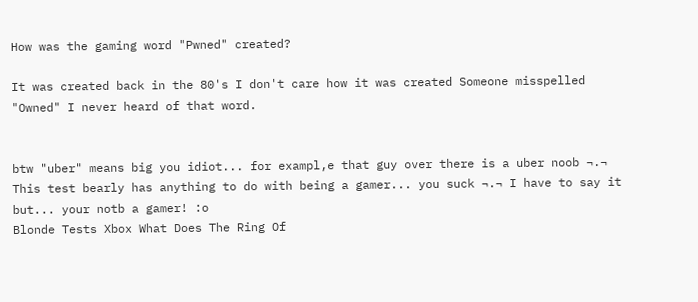How was the gaming word "Pwned" created?

It was created back in the 80's I don't care how it was created Someone misspelled "Owned" I never heard of that word.


btw "uber" means big you idiot... for exampl,e that guy over there is a uber noob ¬.¬ This test bearly has anything to do with being a gamer... you suck ¬.¬ I have to say it but... your notb a gamer! :o
Blonde Tests Xbox What Does The Ring Of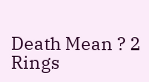Death Mean ? 2 Rings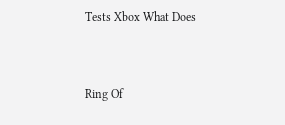Tests Xbox What Does


Ring Of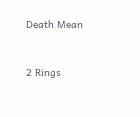Death Mean


2 Rings